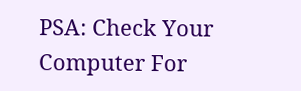PSA: Check Your Computer For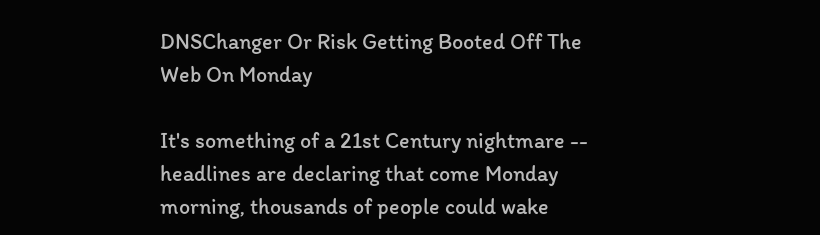DNSChanger Or Risk Getting Booted Off The Web On Monday

It's something of a 21st Century nightmare -- headlines are declaring that come Monday morning, thousands of people could wake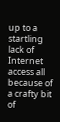up to a startling lack of Internet access all because of a crafty bit of